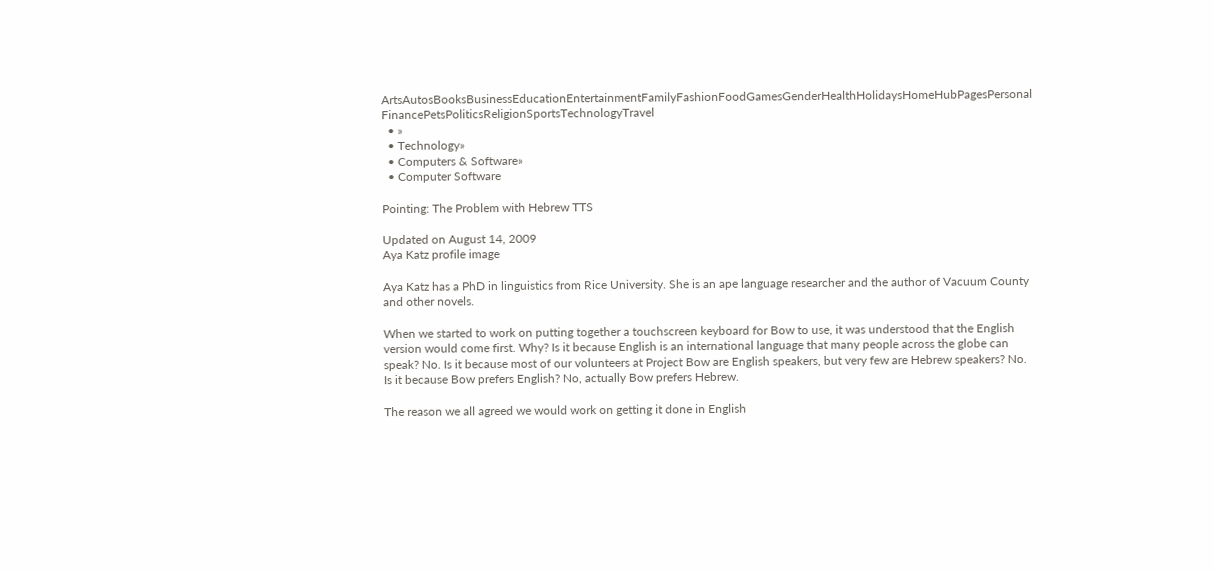ArtsAutosBooksBusinessEducationEntertainmentFamilyFashionFoodGamesGenderHealthHolidaysHomeHubPagesPersonal FinancePetsPoliticsReligionSportsTechnologyTravel
  • »
  • Technology»
  • Computers & Software»
  • Computer Software

Pointing: The Problem with Hebrew TTS

Updated on August 14, 2009
Aya Katz profile image

Aya Katz has a PhD in linguistics from Rice University. She is an ape language researcher and the author of Vacuum County and other novels.

When we started to work on putting together a touchscreen keyboard for Bow to use, it was understood that the English version would come first. Why? Is it because English is an international language that many people across the globe can speak? No. Is it because most of our volunteers at Project Bow are English speakers, but very few are Hebrew speakers? No. Is it because Bow prefers English? No, actually Bow prefers Hebrew.

The reason we all agreed we would work on getting it done in English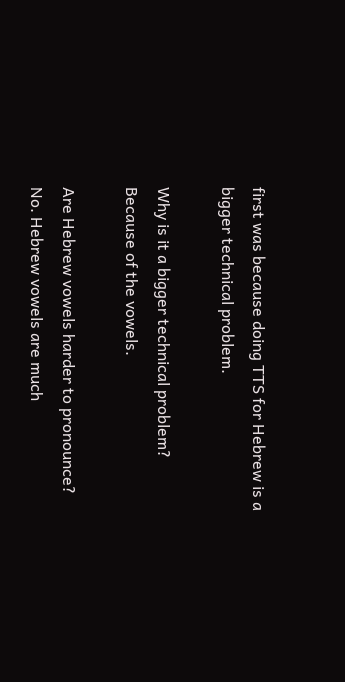first was because doing TTS for Hebrew is a bigger technical problem.

Why is it a bigger technical problem? Because of the vowels.

Are Hebrew vowels harder to pronounce? No. Hebrew vowels are much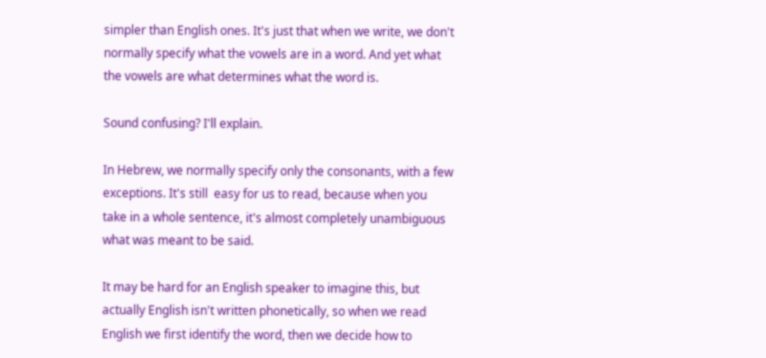simpler than English ones. It's just that when we write, we don't normally specify what the vowels are in a word. And yet what the vowels are what determines what the word is.

Sound confusing? I'll explain.

In Hebrew, we normally specify only the consonants, with a few exceptions. It's still  easy for us to read, because when you take in a whole sentence, it's almost completely unambiguous what was meant to be said.

It may be hard for an English speaker to imagine this, but actually English isn't written phonetically, so when we read English we first identify the word, then we decide how to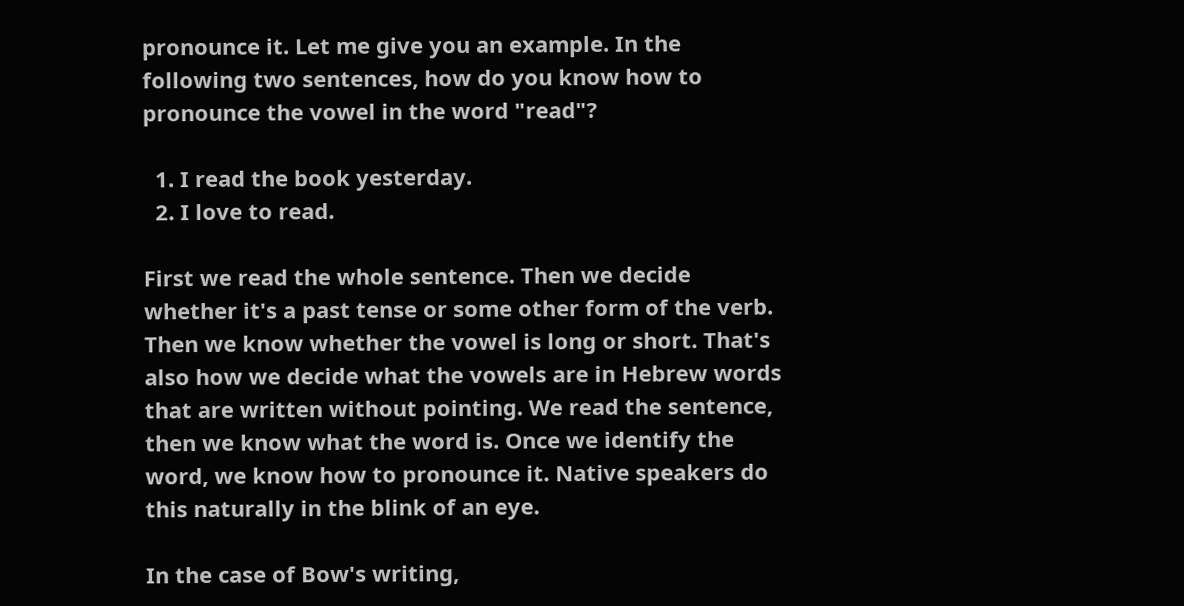pronounce it. Let me give you an example. In the following two sentences, how do you know how to pronounce the vowel in the word "read"?

  1. I read the book yesterday.
  2. I love to read.

First we read the whole sentence. Then we decide whether it's a past tense or some other form of the verb. Then we know whether the vowel is long or short. That's also how we decide what the vowels are in Hebrew words that are written without pointing. We read the sentence, then we know what the word is. Once we identify the word, we know how to pronounce it. Native speakers do this naturally in the blink of an eye.

In the case of Bow's writing,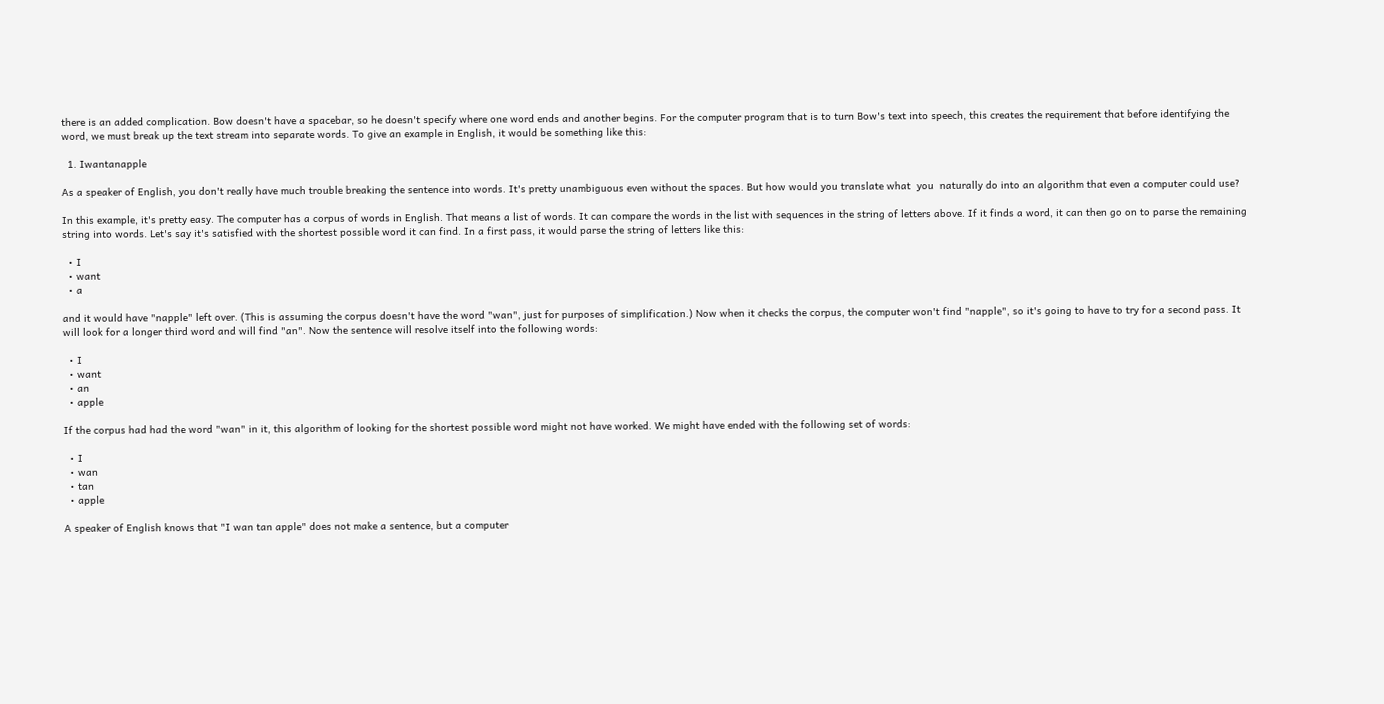there is an added complication. Bow doesn't have a spacebar, so he doesn't specify where one word ends and another begins. For the computer program that is to turn Bow's text into speech, this creates the requirement that before identifying the word, we must break up the text stream into separate words. To give an example in English, it would be something like this:

  1. Iwantanapple

As a speaker of English, you don't really have much trouble breaking the sentence into words. It's pretty unambiguous even without the spaces. But how would you translate what  you  naturally do into an algorithm that even a computer could use?

In this example, it's pretty easy. The computer has a corpus of words in English. That means a list of words. It can compare the words in the list with sequences in the string of letters above. If it finds a word, it can then go on to parse the remaining string into words. Let's say it's satisfied with the shortest possible word it can find. In a first pass, it would parse the string of letters like this:

  • I
  • want
  • a

and it would have "napple" left over. (This is assuming the corpus doesn't have the word "wan", just for purposes of simplification.) Now when it checks the corpus, the computer won't find "napple", so it's going to have to try for a second pass. It will look for a longer third word and will find "an". Now the sentence will resolve itself into the following words:

  • I
  • want
  • an
  • apple

If the corpus had had the word "wan" in it, this algorithm of looking for the shortest possible word might not have worked. We might have ended with the following set of words:

  • I
  • wan
  • tan
  • apple

A speaker of English knows that "I wan tan apple" does not make a sentence, but a computer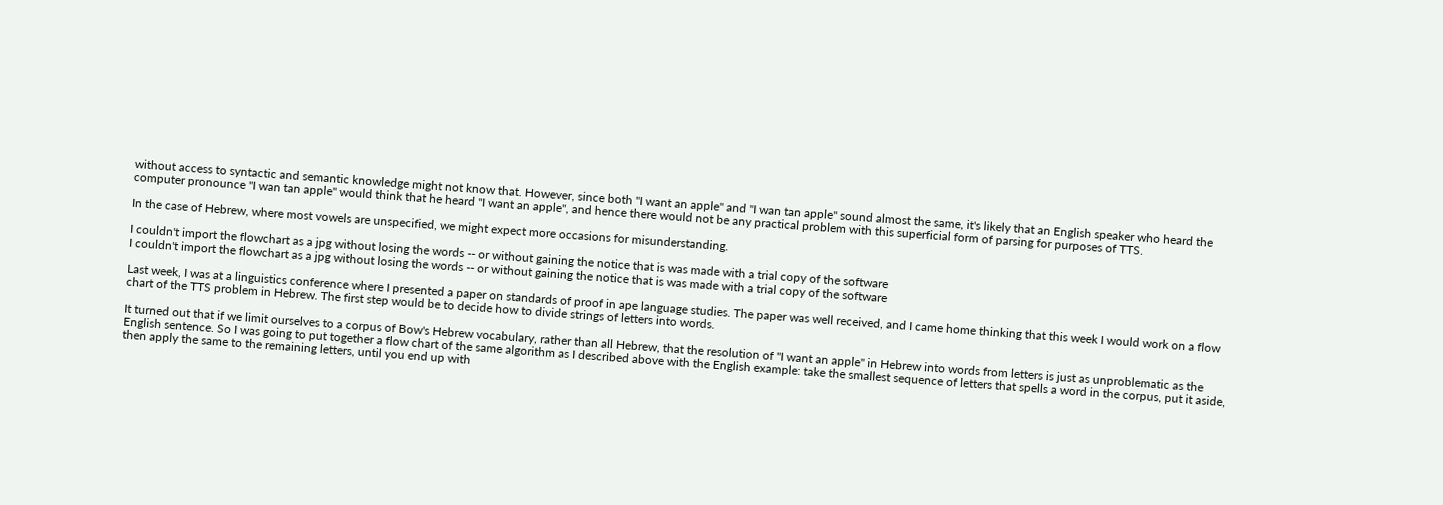without access to syntactic and semantic knowledge might not know that. However, since both "I want an apple" and "I wan tan apple" sound almost the same, it's likely that an English speaker who heard the computer pronounce "I wan tan apple" would think that he heard "I want an apple", and hence there would not be any practical problem with this superficial form of parsing for purposes of TTS.

In the case of Hebrew, where most vowels are unspecified, we might expect more occasions for misunderstanding.

I couldn't import the flowchart as a jpg without losing the words -- or without gaining the notice that is was made with a trial copy of the software
I couldn't import the flowchart as a jpg without losing the words -- or without gaining the notice that is was made with a trial copy of the software

Last week, I was at a linguistics conference where I presented a paper on standards of proof in ape language studies. The paper was well received, and I came home thinking that this week I would work on a flow chart of the TTS problem in Hebrew. The first step would be to decide how to divide strings of letters into words.

It turned out that if we limit ourselves to a corpus of Bow's Hebrew vocabulary, rather than all Hebrew, that the resolution of "I want an apple" in Hebrew into words from letters is just as unproblematic as the English sentence. So I was going to put together a flow chart of the same algorithm as I described above with the English example: take the smallest sequence of letters that spells a word in the corpus, put it aside, then apply the same to the remaining letters, until you end up with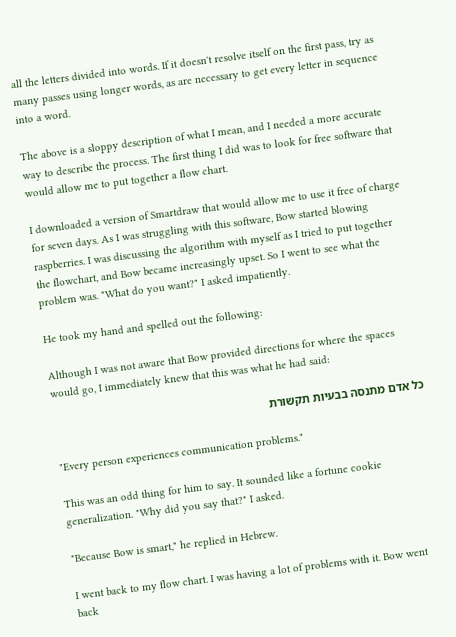all the letters divided into words. If it doesn't resolve itself on the first pass, try as many passes using longer words, as are necessary to get every letter in sequence into a word.

The above is a sloppy description of what I mean, and I needed a more accurate way to describe the process. The first thing I did was to look for free software that would allow me to put together a flow chart.

I downloaded a version of Smartdraw that would allow me to use it free of charge for seven days. As I was struggling with this software, Bow started blowing raspberries. I was discussing the algorithm with myself as I tried to put together the flowchart, and Bow became increasingly upset. So I went to see what the problem was. "What do you want?" I asked impatiently.

He took my hand and spelled out the following:

Although I was not aware that Bow provided directions for where the spaces would go, I immediately knew that this was what he had said:

כל אדם מתנסה בבעיות תקשורת

"Every person experiences communication problems."

This was an odd thing for him to say. It sounded like a fortune cookie generalization. "Why did you say that?" I asked.

"Because Bow is smart," he replied in Hebrew.

I went back to my flow chart. I was having a lot of problems with it. Bow went back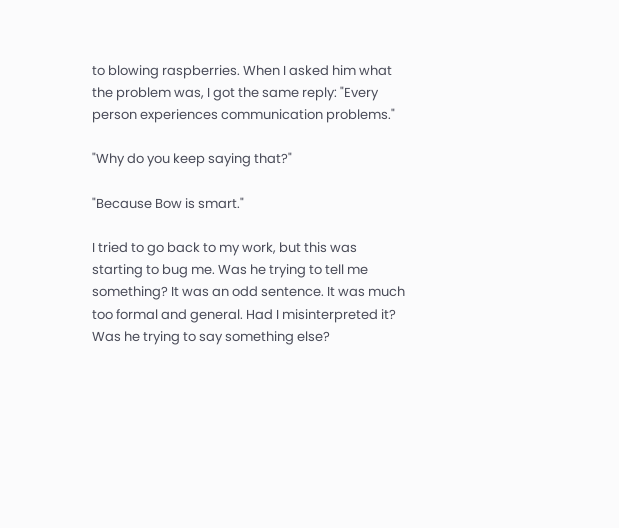to blowing raspberries. When I asked him what the problem was, I got the same reply: "Every person experiences communication problems."

"Why do you keep saying that?"

"Because Bow is smart."

I tried to go back to my work, but this was starting to bug me. Was he trying to tell me something? It was an odd sentence. It was much too formal and general. Had I misinterpreted it? Was he trying to say something else?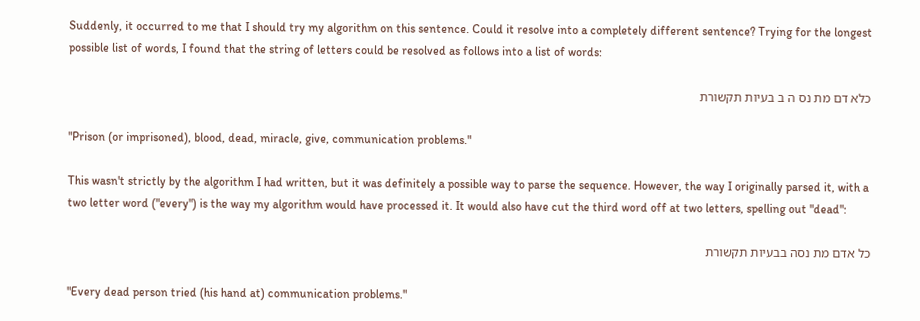Suddenly, it occurred to me that I should try my algorithm on this sentence. Could it resolve into a completely different sentence? Trying for the longest possible list of words, I found that the string of letters could be resolved as follows into a list of words:

כלא דם מת נס ה ב בעיות תקשורת

"Prison (or imprisoned), blood, dead, miracle, give, communication problems."

This wasn't strictly by the algorithm I had written, but it was definitely a possible way to parse the sequence. However, the way I originally parsed it, with a two letter word ("every") is the way my algorithm would have processed it. It would also have cut the third word off at two letters, spelling out "dead":

כל אדם מת נסה בבעיות תקשורת

"Every dead person tried (his hand at) communication problems."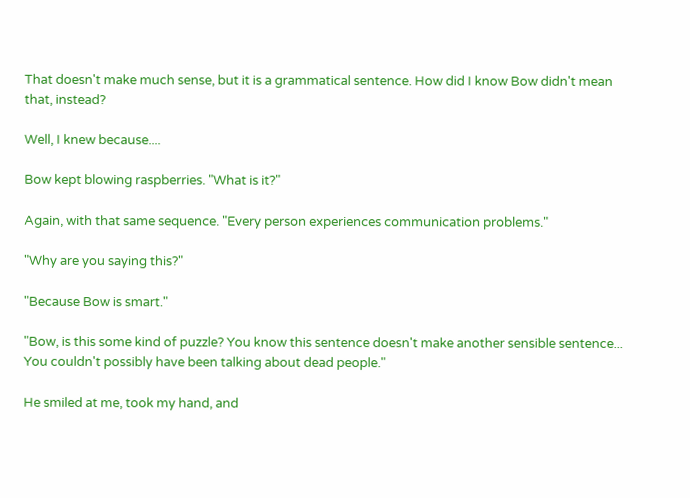That doesn't make much sense, but it is a grammatical sentence. How did I know Bow didn't mean that, instead?

Well, I knew because....

Bow kept blowing raspberries. "What is it?"

Again, with that same sequence. "Every person experiences communication problems."

"Why are you saying this?"

"Because Bow is smart."

"Bow, is this some kind of puzzle? You know this sentence doesn't make another sensible sentence... You couldn't possibly have been talking about dead people."

He smiled at me, took my hand, and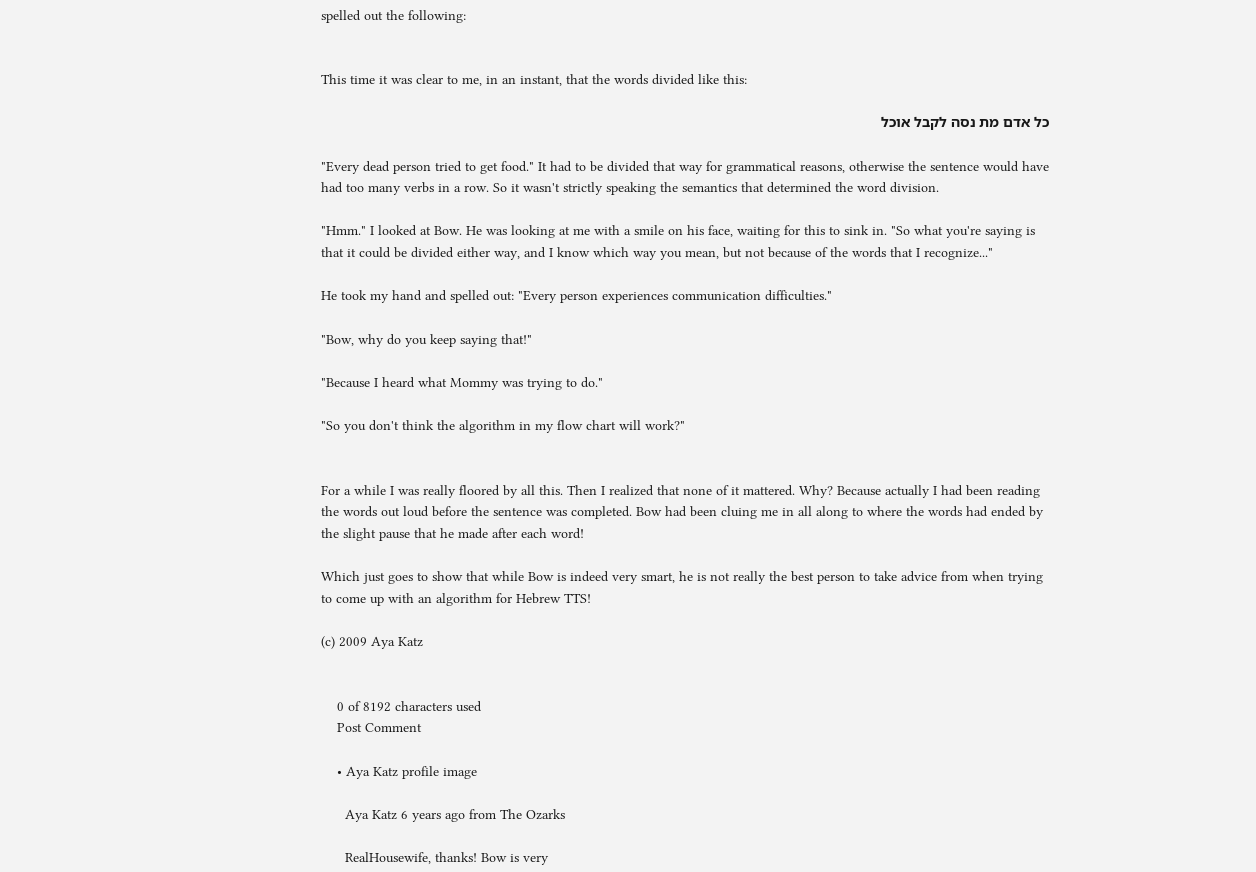spelled out the following:


This time it was clear to me, in an instant, that the words divided like this:

כל אדם מת נסה לקבל אוכל

"Every dead person tried to get food." It had to be divided that way for grammatical reasons, otherwise the sentence would have had too many verbs in a row. So it wasn't strictly speaking the semantics that determined the word division.

"Hmm." I looked at Bow. He was looking at me with a smile on his face, waiting for this to sink in. "So what you're saying is that it could be divided either way, and I know which way you mean, but not because of the words that I recognize..."

He took my hand and spelled out: "Every person experiences communication difficulties."

"Bow, why do you keep saying that!"

"Because I heard what Mommy was trying to do."

"So you don't think the algorithm in my flow chart will work?"


For a while I was really floored by all this. Then I realized that none of it mattered. Why? Because actually I had been reading the words out loud before the sentence was completed. Bow had been cluing me in all along to where the words had ended by the slight pause that he made after each word!

Which just goes to show that while Bow is indeed very smart, he is not really the best person to take advice from when trying to come up with an algorithm for Hebrew TTS!

(c) 2009 Aya Katz


    0 of 8192 characters used
    Post Comment

    • Aya Katz profile image

      Aya Katz 6 years ago from The Ozarks

      RealHousewife, thanks! Bow is very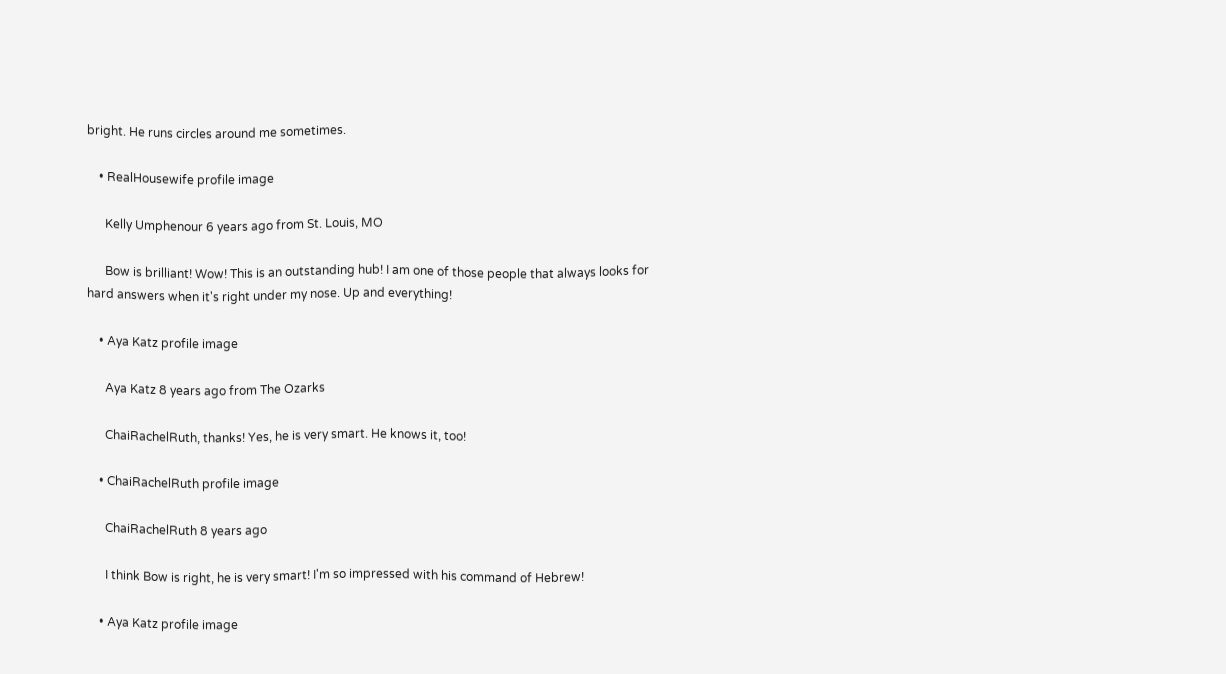bright. He runs circles around me sometimes.

    • RealHousewife profile image

      Kelly Umphenour 6 years ago from St. Louis, MO

      Bow is brilliant! Wow! This is an outstanding hub! I am one of those people that always looks for hard answers when it's right under my nose. Up and everything!

    • Aya Katz profile image

      Aya Katz 8 years ago from The Ozarks

      ChaiRachelRuth, thanks! Yes, he is very smart. He knows it, too!

    • ChaiRachelRuth profile image

      ChaiRachelRuth 8 years ago

      I think Bow is right, he is very smart! I'm so impressed with his command of Hebrew!

    • Aya Katz profile image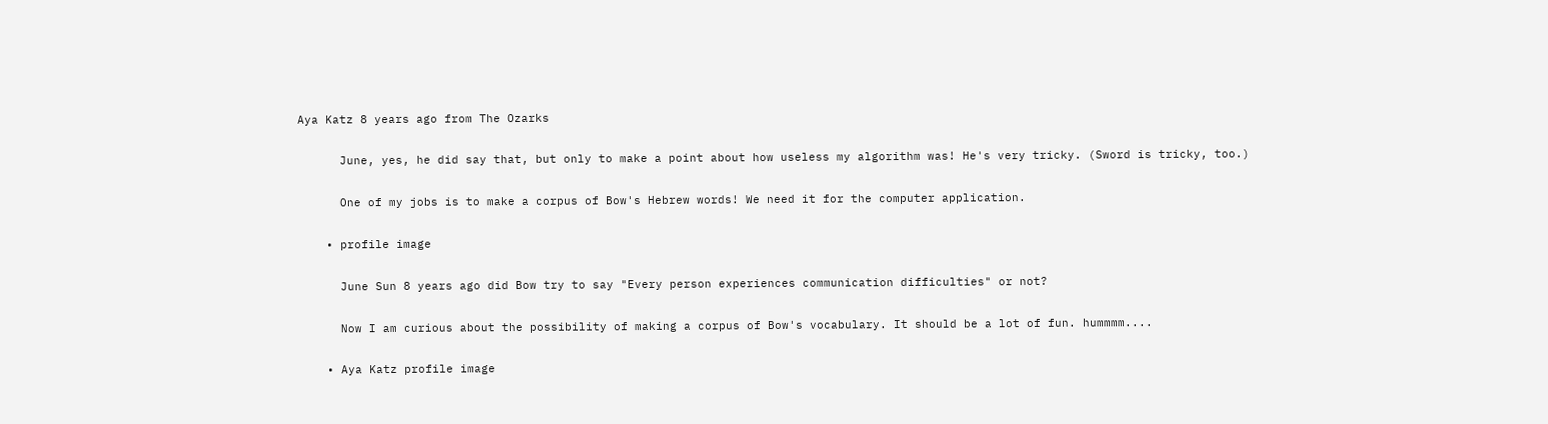Aya Katz 8 years ago from The Ozarks

      June, yes, he did say that, but only to make a point about how useless my algorithm was! He's very tricky. (Sword is tricky, too.)

      One of my jobs is to make a corpus of Bow's Hebrew words! We need it for the computer application.

    • profile image

      June Sun 8 years ago did Bow try to say "Every person experiences communication difficulties" or not?

      Now I am curious about the possibility of making a corpus of Bow's vocabulary. It should be a lot of fun. hummmm....

    • Aya Katz profile image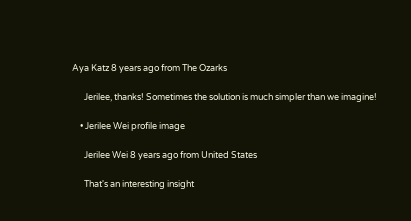Aya Katz 8 years ago from The Ozarks

      Jerilee, thanks! Sometimes the solution is much simpler than we imagine!

    • Jerilee Wei profile image

      Jerilee Wei 8 years ago from United States

      That's an interesting insight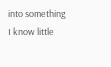into something I know little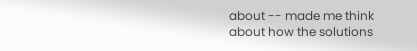about -- made me think about how the solutions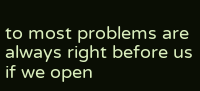to most problems are always right before us if we open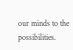our minds to the possibilities.